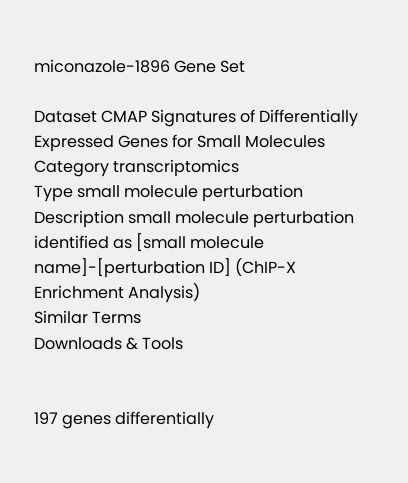miconazole-1896 Gene Set

Dataset CMAP Signatures of Differentially Expressed Genes for Small Molecules
Category transcriptomics
Type small molecule perturbation
Description small molecule perturbation identified as [small molecule name]-[perturbation ID] (ChIP-X Enrichment Analysis)
Similar Terms
Downloads & Tools


197 genes differentially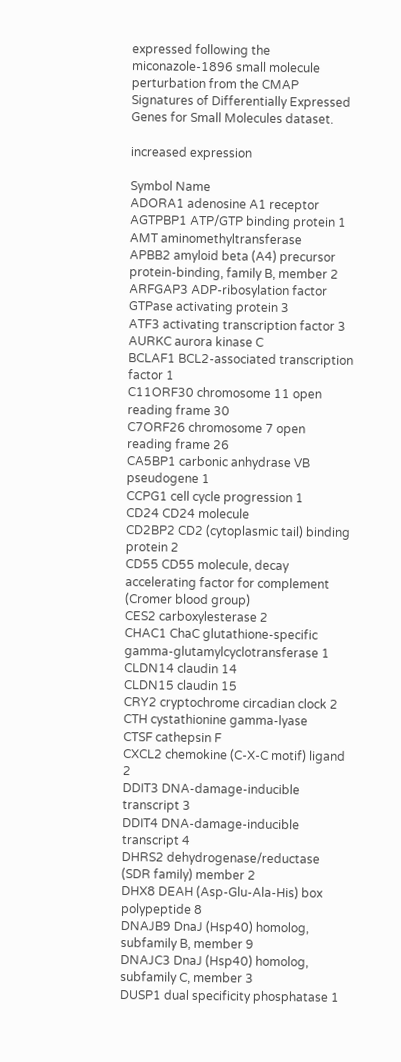expressed following the miconazole-1896 small molecule perturbation from the CMAP Signatures of Differentially Expressed Genes for Small Molecules dataset.

increased expression

Symbol Name
ADORA1 adenosine A1 receptor
AGTPBP1 ATP/GTP binding protein 1
AMT aminomethyltransferase
APBB2 amyloid beta (A4) precursor protein-binding, family B, member 2
ARFGAP3 ADP-ribosylation factor GTPase activating protein 3
ATF3 activating transcription factor 3
AURKC aurora kinase C
BCLAF1 BCL2-associated transcription factor 1
C11ORF30 chromosome 11 open reading frame 30
C7ORF26 chromosome 7 open reading frame 26
CA5BP1 carbonic anhydrase VB pseudogene 1
CCPG1 cell cycle progression 1
CD24 CD24 molecule
CD2BP2 CD2 (cytoplasmic tail) binding protein 2
CD55 CD55 molecule, decay accelerating factor for complement (Cromer blood group)
CES2 carboxylesterase 2
CHAC1 ChaC glutathione-specific gamma-glutamylcyclotransferase 1
CLDN14 claudin 14
CLDN15 claudin 15
CRY2 cryptochrome circadian clock 2
CTH cystathionine gamma-lyase
CTSF cathepsin F
CXCL2 chemokine (C-X-C motif) ligand 2
DDIT3 DNA-damage-inducible transcript 3
DDIT4 DNA-damage-inducible transcript 4
DHRS2 dehydrogenase/reductase (SDR family) member 2
DHX8 DEAH (Asp-Glu-Ala-His) box polypeptide 8
DNAJB9 DnaJ (Hsp40) homolog, subfamily B, member 9
DNAJC3 DnaJ (Hsp40) homolog, subfamily C, member 3
DUSP1 dual specificity phosphatase 1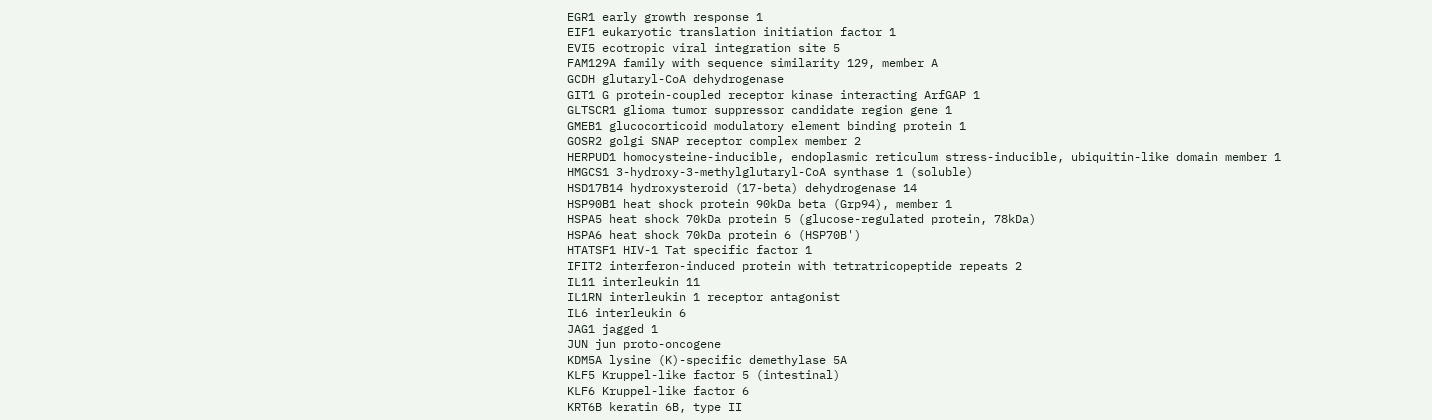EGR1 early growth response 1
EIF1 eukaryotic translation initiation factor 1
EVI5 ecotropic viral integration site 5
FAM129A family with sequence similarity 129, member A
GCDH glutaryl-CoA dehydrogenase
GIT1 G protein-coupled receptor kinase interacting ArfGAP 1
GLTSCR1 glioma tumor suppressor candidate region gene 1
GMEB1 glucocorticoid modulatory element binding protein 1
GOSR2 golgi SNAP receptor complex member 2
HERPUD1 homocysteine-inducible, endoplasmic reticulum stress-inducible, ubiquitin-like domain member 1
HMGCS1 3-hydroxy-3-methylglutaryl-CoA synthase 1 (soluble)
HSD17B14 hydroxysteroid (17-beta) dehydrogenase 14
HSP90B1 heat shock protein 90kDa beta (Grp94), member 1
HSPA5 heat shock 70kDa protein 5 (glucose-regulated protein, 78kDa)
HSPA6 heat shock 70kDa protein 6 (HSP70B')
HTATSF1 HIV-1 Tat specific factor 1
IFIT2 interferon-induced protein with tetratricopeptide repeats 2
IL11 interleukin 11
IL1RN interleukin 1 receptor antagonist
IL6 interleukin 6
JAG1 jagged 1
JUN jun proto-oncogene
KDM5A lysine (K)-specific demethylase 5A
KLF5 Kruppel-like factor 5 (intestinal)
KLF6 Kruppel-like factor 6
KRT6B keratin 6B, type II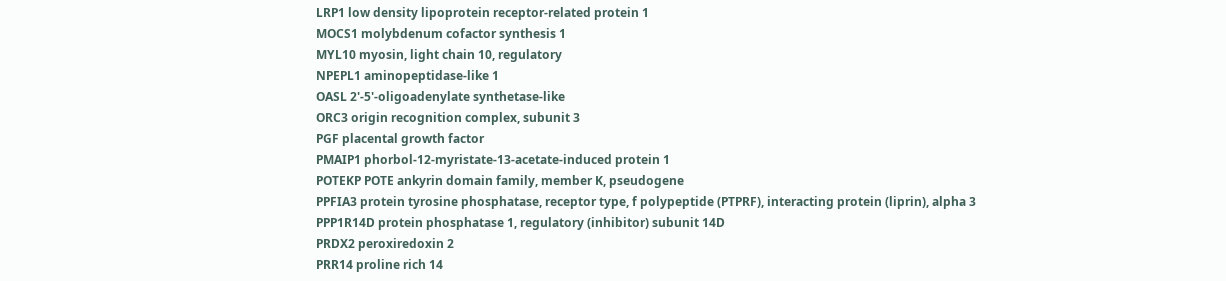LRP1 low density lipoprotein receptor-related protein 1
MOCS1 molybdenum cofactor synthesis 1
MYL10 myosin, light chain 10, regulatory
NPEPL1 aminopeptidase-like 1
OASL 2'-5'-oligoadenylate synthetase-like
ORC3 origin recognition complex, subunit 3
PGF placental growth factor
PMAIP1 phorbol-12-myristate-13-acetate-induced protein 1
POTEKP POTE ankyrin domain family, member K, pseudogene
PPFIA3 protein tyrosine phosphatase, receptor type, f polypeptide (PTPRF), interacting protein (liprin), alpha 3
PPP1R14D protein phosphatase 1, regulatory (inhibitor) subunit 14D
PRDX2 peroxiredoxin 2
PRR14 proline rich 14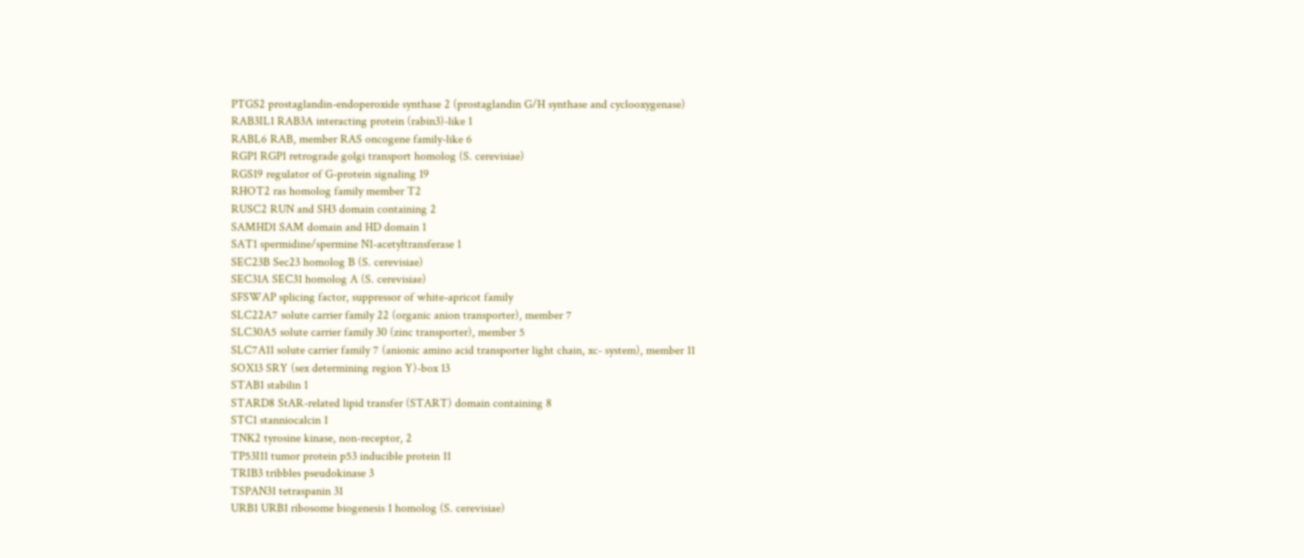PTGS2 prostaglandin-endoperoxide synthase 2 (prostaglandin G/H synthase and cyclooxygenase)
RAB3IL1 RAB3A interacting protein (rabin3)-like 1
RABL6 RAB, member RAS oncogene family-like 6
RGP1 RGP1 retrograde golgi transport homolog (S. cerevisiae)
RGS19 regulator of G-protein signaling 19
RHOT2 ras homolog family member T2
RUSC2 RUN and SH3 domain containing 2
SAMHD1 SAM domain and HD domain 1
SAT1 spermidine/spermine N1-acetyltransferase 1
SEC23B Sec23 homolog B (S. cerevisiae)
SEC31A SEC31 homolog A (S. cerevisiae)
SFSWAP splicing factor, suppressor of white-apricot family
SLC22A7 solute carrier family 22 (organic anion transporter), member 7
SLC30A5 solute carrier family 30 (zinc transporter), member 5
SLC7A11 solute carrier family 7 (anionic amino acid transporter light chain, xc- system), member 11
SOX13 SRY (sex determining region Y)-box 13
STAB1 stabilin 1
STARD8 StAR-related lipid transfer (START) domain containing 8
STC1 stanniocalcin 1
TNK2 tyrosine kinase, non-receptor, 2
TP53I11 tumor protein p53 inducible protein 11
TRIB3 tribbles pseudokinase 3
TSPAN31 tetraspanin 31
URB1 URB1 ribosome biogenesis 1 homolog (S. cerevisiae)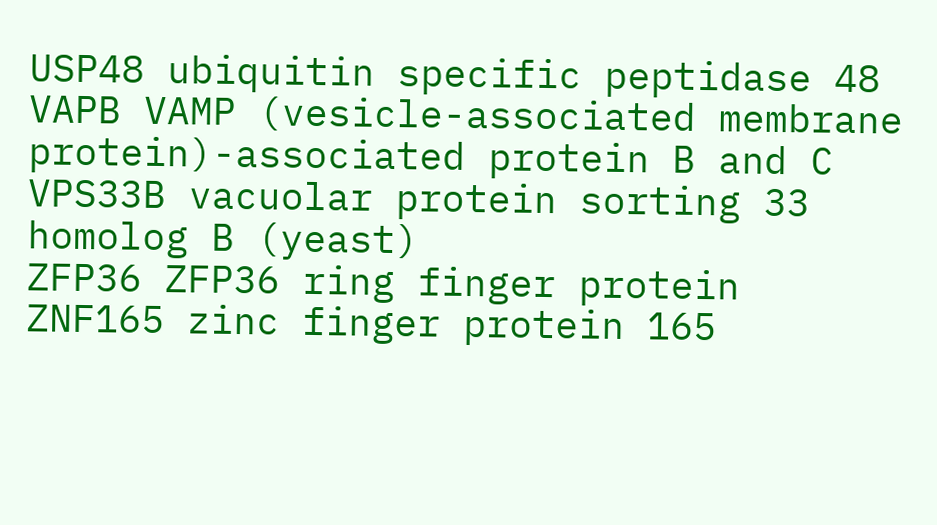USP48 ubiquitin specific peptidase 48
VAPB VAMP (vesicle-associated membrane protein)-associated protein B and C
VPS33B vacuolar protein sorting 33 homolog B (yeast)
ZFP36 ZFP36 ring finger protein
ZNF165 zinc finger protein 165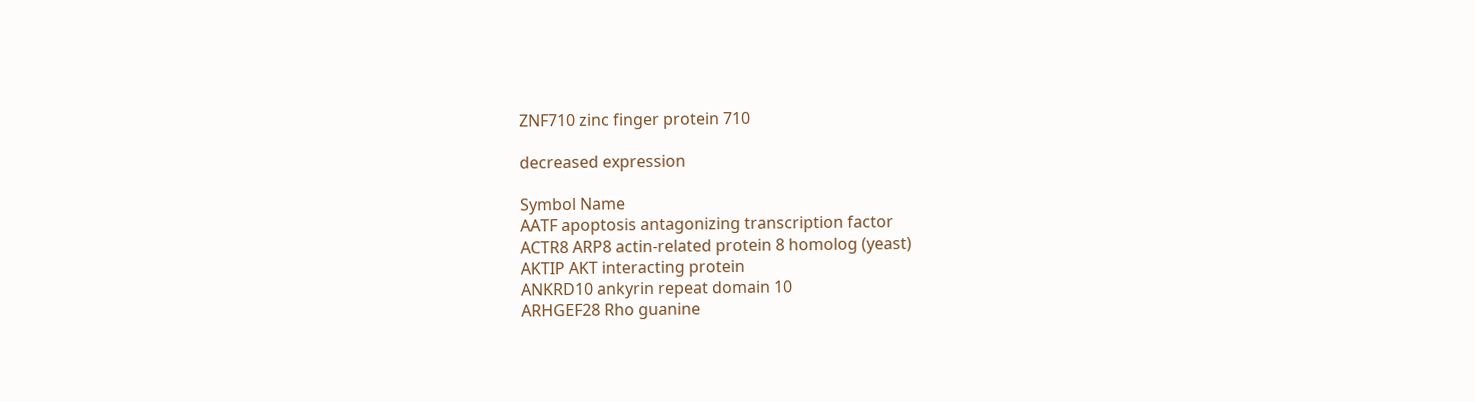ZNF710 zinc finger protein 710

decreased expression

Symbol Name
AATF apoptosis antagonizing transcription factor
ACTR8 ARP8 actin-related protein 8 homolog (yeast)
AKTIP AKT interacting protein
ANKRD10 ankyrin repeat domain 10
ARHGEF28 Rho guanine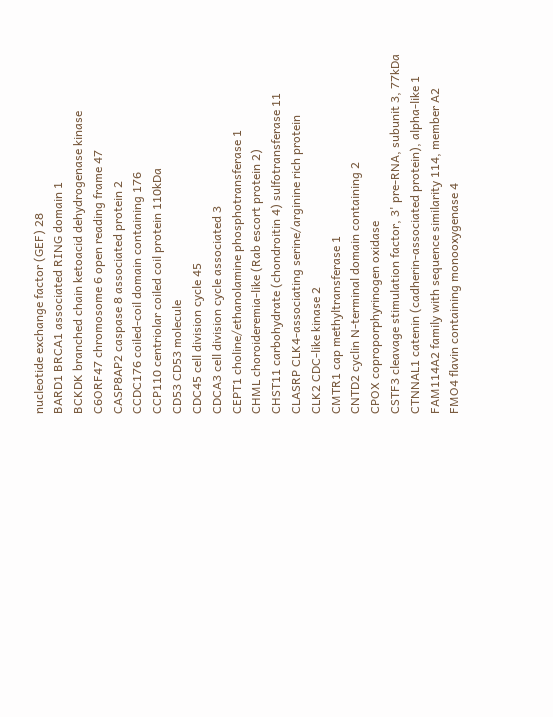nucleotide exchange factor (GEF) 28
BARD1 BRCA1 associated RING domain 1
BCKDK branched chain ketoacid dehydrogenase kinase
C6ORF47 chromosome 6 open reading frame 47
CASP8AP2 caspase 8 associated protein 2
CCDC176 coiled-coil domain containing 176
CCP110 centriolar coiled coil protein 110kDa
CD53 CD53 molecule
CDC45 cell division cycle 45
CDCA3 cell division cycle associated 3
CEPT1 choline/ethanolamine phosphotransferase 1
CHML choroideremia-like (Rab escort protein 2)
CHST11 carbohydrate (chondroitin 4) sulfotransferase 11
CLASRP CLK4-associating serine/arginine rich protein
CLK2 CDC-like kinase 2
CMTR1 cap methyltransferase 1
CNTD2 cyclin N-terminal domain containing 2
CPOX coproporphyrinogen oxidase
CSTF3 cleavage stimulation factor, 3' pre-RNA, subunit 3, 77kDa
CTNNAL1 catenin (cadherin-associated protein), alpha-like 1
FAM114A2 family with sequence similarity 114, member A2
FMO4 flavin containing monooxygenase 4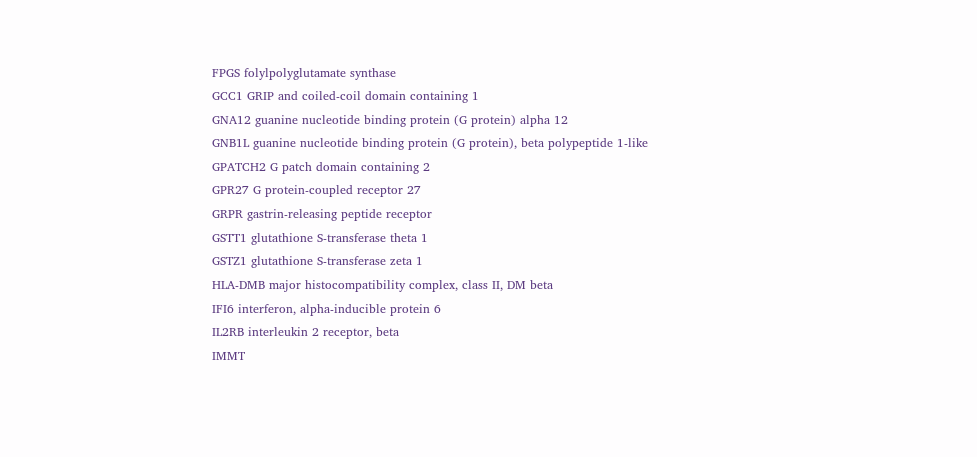FPGS folylpolyglutamate synthase
GCC1 GRIP and coiled-coil domain containing 1
GNA12 guanine nucleotide binding protein (G protein) alpha 12
GNB1L guanine nucleotide binding protein (G protein), beta polypeptide 1-like
GPATCH2 G patch domain containing 2
GPR27 G protein-coupled receptor 27
GRPR gastrin-releasing peptide receptor
GSTT1 glutathione S-transferase theta 1
GSTZ1 glutathione S-transferase zeta 1
HLA-DMB major histocompatibility complex, class II, DM beta
IFI6 interferon, alpha-inducible protein 6
IL2RB interleukin 2 receptor, beta
IMMT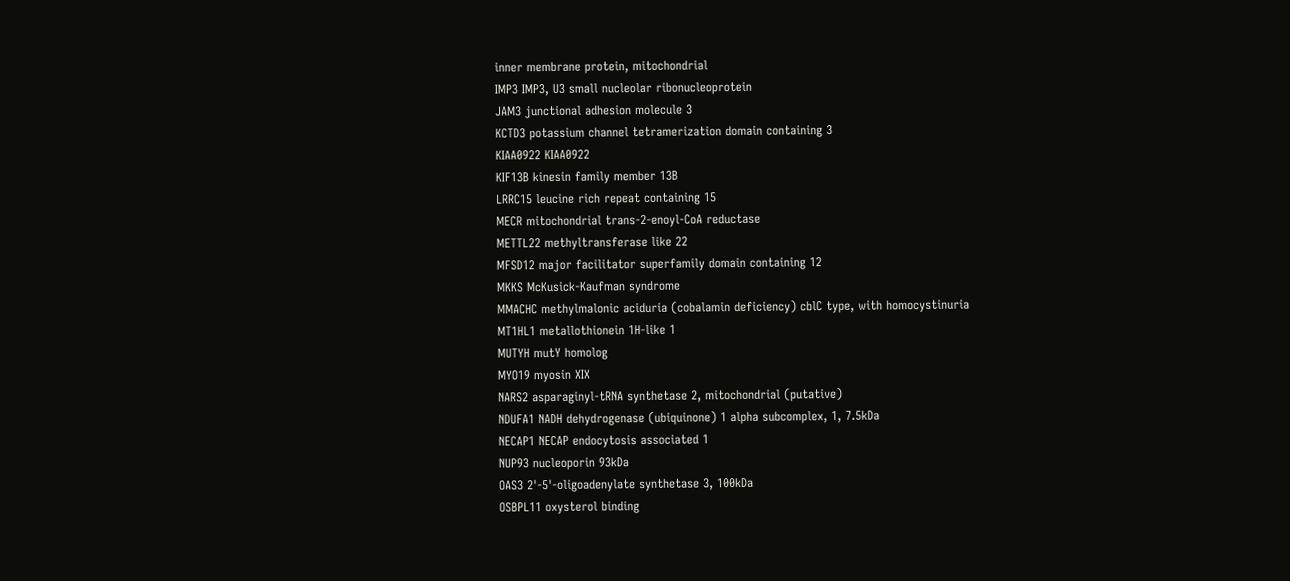inner membrane protein, mitochondrial
IMP3 IMP3, U3 small nucleolar ribonucleoprotein
JAM3 junctional adhesion molecule 3
KCTD3 potassium channel tetramerization domain containing 3
KIAA0922 KIAA0922
KIF13B kinesin family member 13B
LRRC15 leucine rich repeat containing 15
MECR mitochondrial trans-2-enoyl-CoA reductase
METTL22 methyltransferase like 22
MFSD12 major facilitator superfamily domain containing 12
MKKS McKusick-Kaufman syndrome
MMACHC methylmalonic aciduria (cobalamin deficiency) cblC type, with homocystinuria
MT1HL1 metallothionein 1H-like 1
MUTYH mutY homolog
MYO19 myosin XIX
NARS2 asparaginyl-tRNA synthetase 2, mitochondrial (putative)
NDUFA1 NADH dehydrogenase (ubiquinone) 1 alpha subcomplex, 1, 7.5kDa
NECAP1 NECAP endocytosis associated 1
NUP93 nucleoporin 93kDa
OAS3 2'-5'-oligoadenylate synthetase 3, 100kDa
OSBPL11 oxysterol binding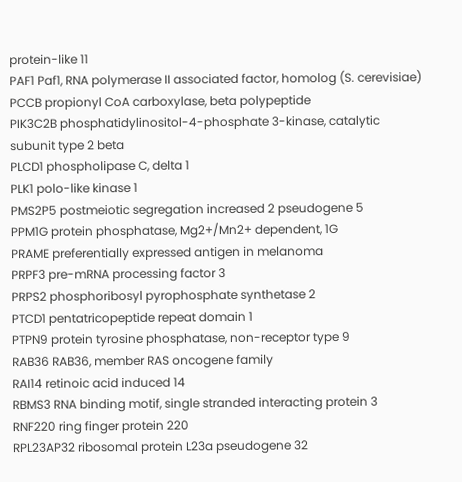protein-like 11
PAF1 Paf1, RNA polymerase II associated factor, homolog (S. cerevisiae)
PCCB propionyl CoA carboxylase, beta polypeptide
PIK3C2B phosphatidylinositol-4-phosphate 3-kinase, catalytic subunit type 2 beta
PLCD1 phospholipase C, delta 1
PLK1 polo-like kinase 1
PMS2P5 postmeiotic segregation increased 2 pseudogene 5
PPM1G protein phosphatase, Mg2+/Mn2+ dependent, 1G
PRAME preferentially expressed antigen in melanoma
PRPF3 pre-mRNA processing factor 3
PRPS2 phosphoribosyl pyrophosphate synthetase 2
PTCD1 pentatricopeptide repeat domain 1
PTPN9 protein tyrosine phosphatase, non-receptor type 9
RAB36 RAB36, member RAS oncogene family
RAI14 retinoic acid induced 14
RBMS3 RNA binding motif, single stranded interacting protein 3
RNF220 ring finger protein 220
RPL23AP32 ribosomal protein L23a pseudogene 32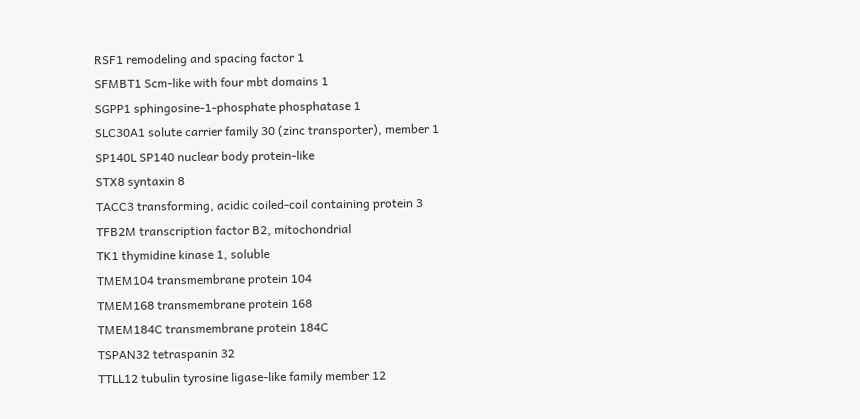RSF1 remodeling and spacing factor 1
SFMBT1 Scm-like with four mbt domains 1
SGPP1 sphingosine-1-phosphate phosphatase 1
SLC30A1 solute carrier family 30 (zinc transporter), member 1
SP140L SP140 nuclear body protein-like
STX8 syntaxin 8
TACC3 transforming, acidic coiled-coil containing protein 3
TFB2M transcription factor B2, mitochondrial
TK1 thymidine kinase 1, soluble
TMEM104 transmembrane protein 104
TMEM168 transmembrane protein 168
TMEM184C transmembrane protein 184C
TSPAN32 tetraspanin 32
TTLL12 tubulin tyrosine ligase-like family member 12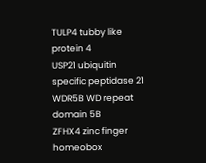TULP4 tubby like protein 4
USP21 ubiquitin specific peptidase 21
WDR5B WD repeat domain 5B
ZFHX4 zinc finger homeobox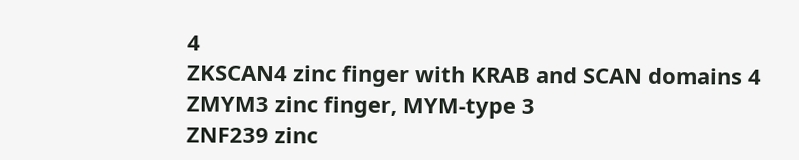4
ZKSCAN4 zinc finger with KRAB and SCAN domains 4
ZMYM3 zinc finger, MYM-type 3
ZNF239 zinc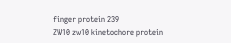finger protein 239
ZW10 zw10 kinetochore protein